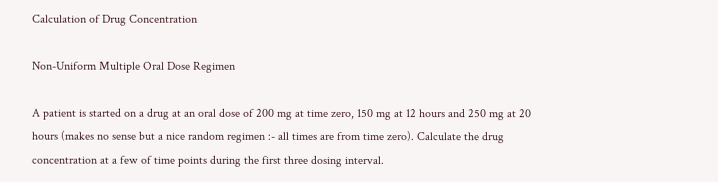Calculation of Drug Concentration

Non-Uniform Multiple Oral Dose Regimen

A patient is started on a drug at an oral dose of 200 mg at time zero, 150 mg at 12 hours and 250 mg at 20 hours (makes no sense but a nice random regimen :- all times are from time zero). Calculate the drug concentration at a few of time points during the first three dosing interval.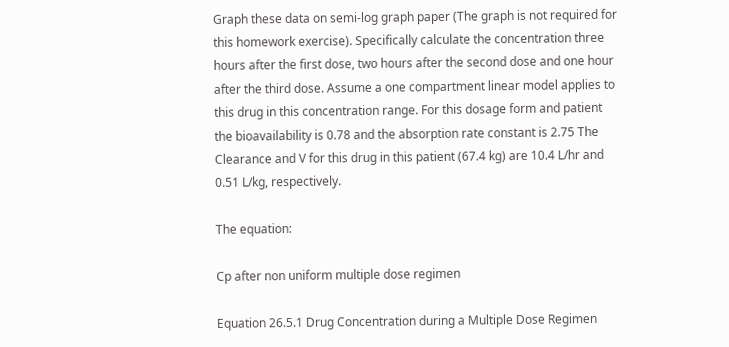Graph these data on semi-log graph paper (The graph is not required for this homework exercise). Specifically calculate the concentration three hours after the first dose, two hours after the second dose and one hour after the third dose. Assume a one compartment linear model applies to this drug in this concentration range. For this dosage form and patient the bioavailability is 0.78 and the absorption rate constant is 2.75 The Clearance and V for this drug in this patient (67.4 kg) are 10.4 L/hr and 0.51 L/kg, respectively.

The equation:

Cp after non uniform multiple dose regimen

Equation 26.5.1 Drug Concentration during a Multiple Dose Regimen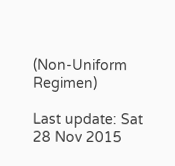(Non-Uniform Regimen)

Last update: Sat 28 Nov 2015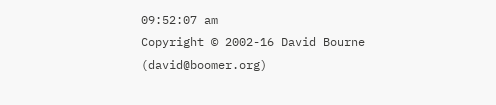09:52:07 am
Copyright © 2002-16 David Bourne (david@boomer.org)